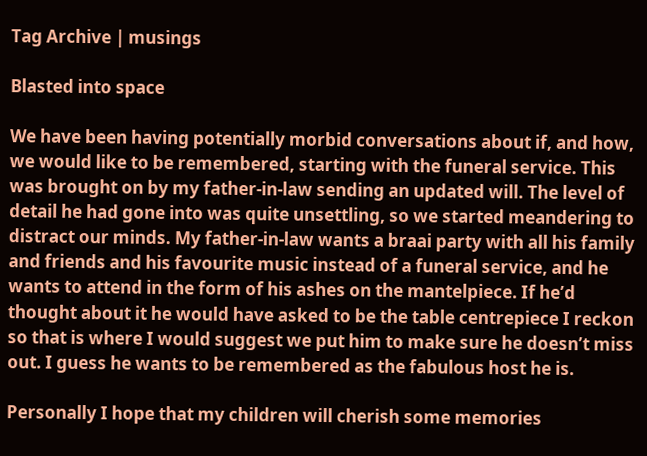Tag Archive | musings

Blasted into space

We have been having potentially morbid conversations about if, and how, we would like to be remembered, starting with the funeral service. This was brought on by my father-in-law sending an updated will. The level of detail he had gone into was quite unsettling, so we started meandering to distract our minds. My father-in-law wants a braai party with all his family and friends and his favourite music instead of a funeral service, and he wants to attend in the form of his ashes on the mantelpiece. If he’d thought about it he would have asked to be the table centrepiece I reckon so that is where I would suggest we put him to make sure he doesn’t miss out. I guess he wants to be remembered as the fabulous host he is.

Personally I hope that my children will cherish some memories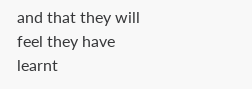and that they will feel they have learnt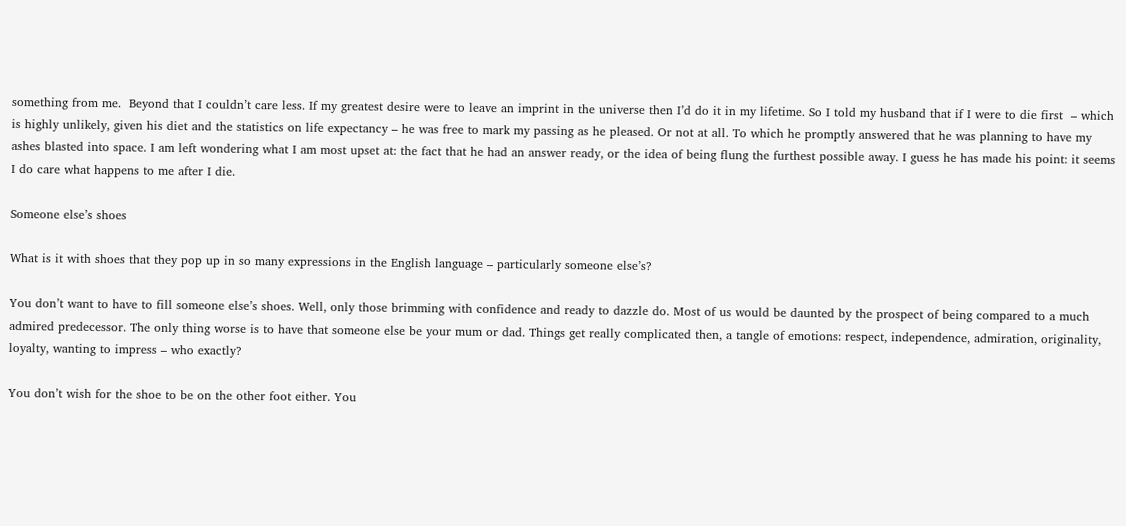something from me.  Beyond that I couldn’t care less. If my greatest desire were to leave an imprint in the universe then I’d do it in my lifetime. So I told my husband that if I were to die first  – which is highly unlikely, given his diet and the statistics on life expectancy – he was free to mark my passing as he pleased. Or not at all. To which he promptly answered that he was planning to have my ashes blasted into space. I am left wondering what I am most upset at: the fact that he had an answer ready, or the idea of being flung the furthest possible away. I guess he has made his point: it seems I do care what happens to me after I die.

Someone else’s shoes

What is it with shoes that they pop up in so many expressions in the English language – particularly someone else’s?

You don’t want to have to fill someone else’s shoes. Well, only those brimming with confidence and ready to dazzle do. Most of us would be daunted by the prospect of being compared to a much admired predecessor. The only thing worse is to have that someone else be your mum or dad. Things get really complicated then, a tangle of emotions: respect, independence, admiration, originality, loyalty, wanting to impress – who exactly?

You don’t wish for the shoe to be on the other foot either. You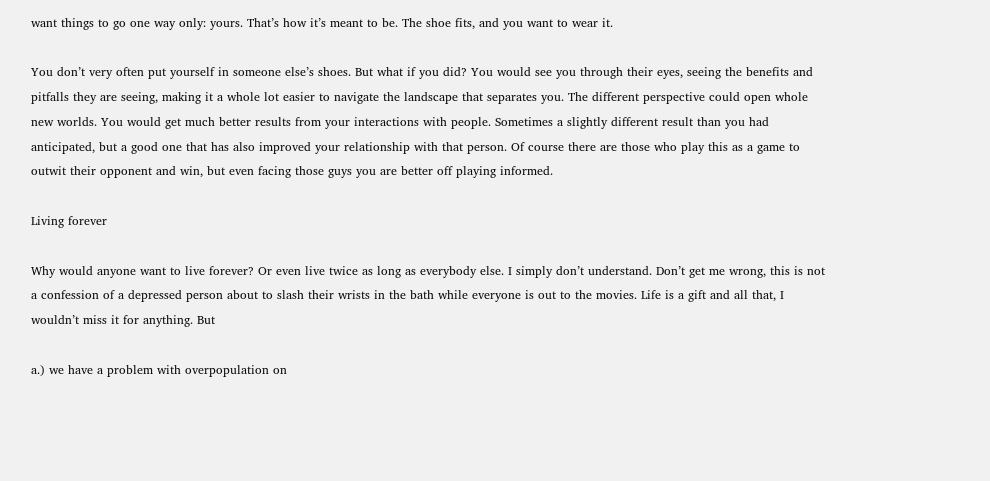want things to go one way only: yours. That’s how it’s meant to be. The shoe fits, and you want to wear it.

You don’t very often put yourself in someone else’s shoes. But what if you did? You would see you through their eyes, seeing the benefits and pitfalls they are seeing, making it a whole lot easier to navigate the landscape that separates you. The different perspective could open whole new worlds. You would get much better results from your interactions with people. Sometimes a slightly different result than you had anticipated, but a good one that has also improved your relationship with that person. Of course there are those who play this as a game to outwit their opponent and win, but even facing those guys you are better off playing informed.

Living forever

Why would anyone want to live forever? Or even live twice as long as everybody else. I simply don’t understand. Don’t get me wrong, this is not a confession of a depressed person about to slash their wrists in the bath while everyone is out to the movies. Life is a gift and all that, I wouldn’t miss it for anything. But

a.) we have a problem with overpopulation on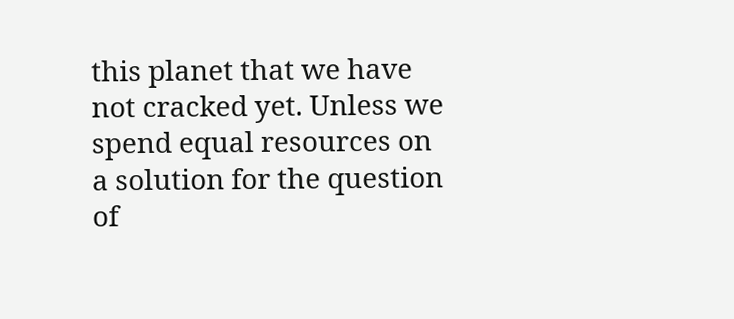this planet that we have not cracked yet. Unless we spend equal resources on a solution for the question of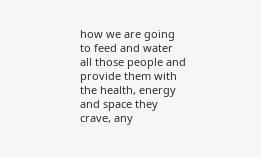how we are going to feed and water all those people and provide them with the health, energy and space they crave, any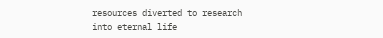resources diverted to research into eternal life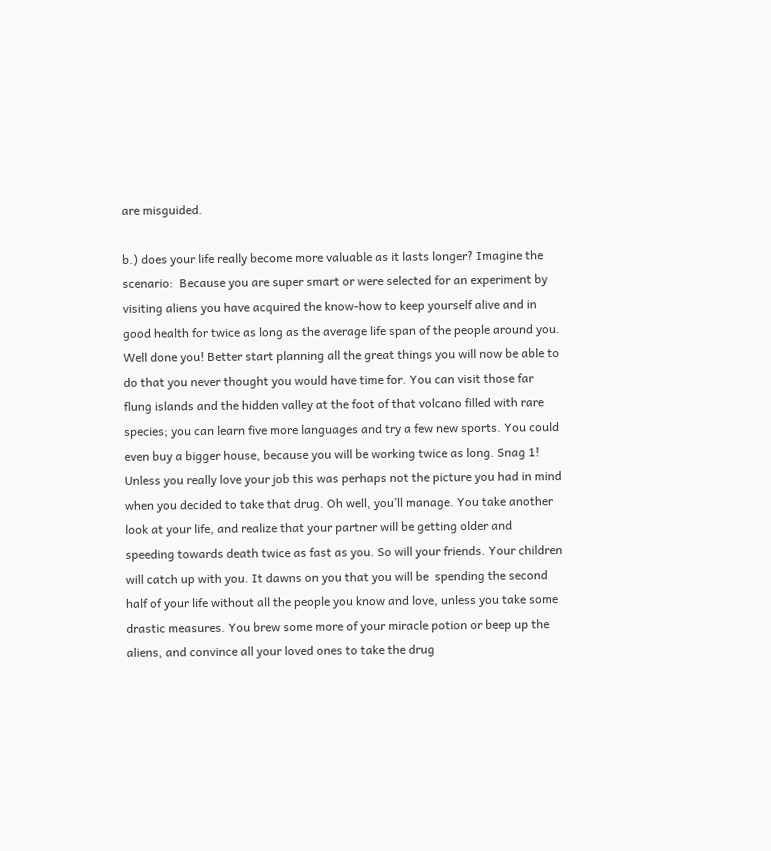are misguided.

b.) does your life really become more valuable as it lasts longer? Imagine the scenario:  Because you are super smart or were selected for an experiment by visiting aliens you have acquired the know-how to keep yourself alive and in good health for twice as long as the average life span of the people around you. Well done you! Better start planning all the great things you will now be able to do that you never thought you would have time for. You can visit those far flung islands and the hidden valley at the foot of that volcano filled with rare species; you can learn five more languages and try a few new sports. You could even buy a bigger house, because you will be working twice as long. Snag 1! Unless you really love your job this was perhaps not the picture you had in mind when you decided to take that drug. Oh well, you’ll manage. You take another look at your life, and realize that your partner will be getting older and speeding towards death twice as fast as you. So will your friends. Your children will catch up with you. It dawns on you that you will be  spending the second half of your life without all the people you know and love, unless you take some drastic measures. You brew some more of your miracle potion or beep up the aliens, and convince all your loved ones to take the drug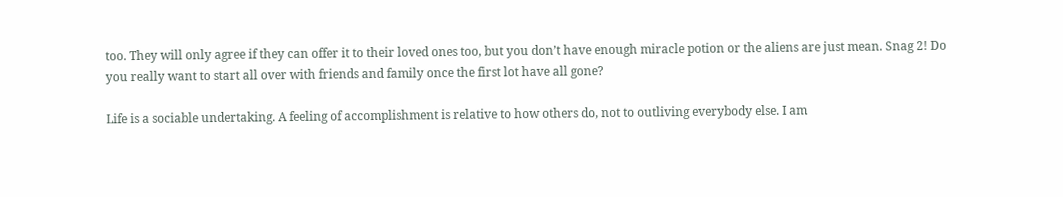too. They will only agree if they can offer it to their loved ones too, but you don’t have enough miracle potion or the aliens are just mean. Snag 2! Do you really want to start all over with friends and family once the first lot have all gone?

Life is a sociable undertaking. A feeling of accomplishment is relative to how others do, not to outliving everybody else. I am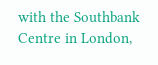with the Southbank Centre in London,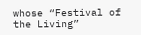whose “Festival of the Living”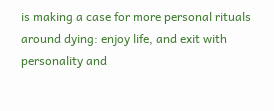is making a case for more personal rituals around dying: enjoy life, and exit with personality and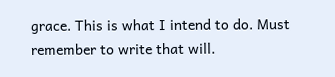grace. This is what I intend to do. Must remember to write that will.